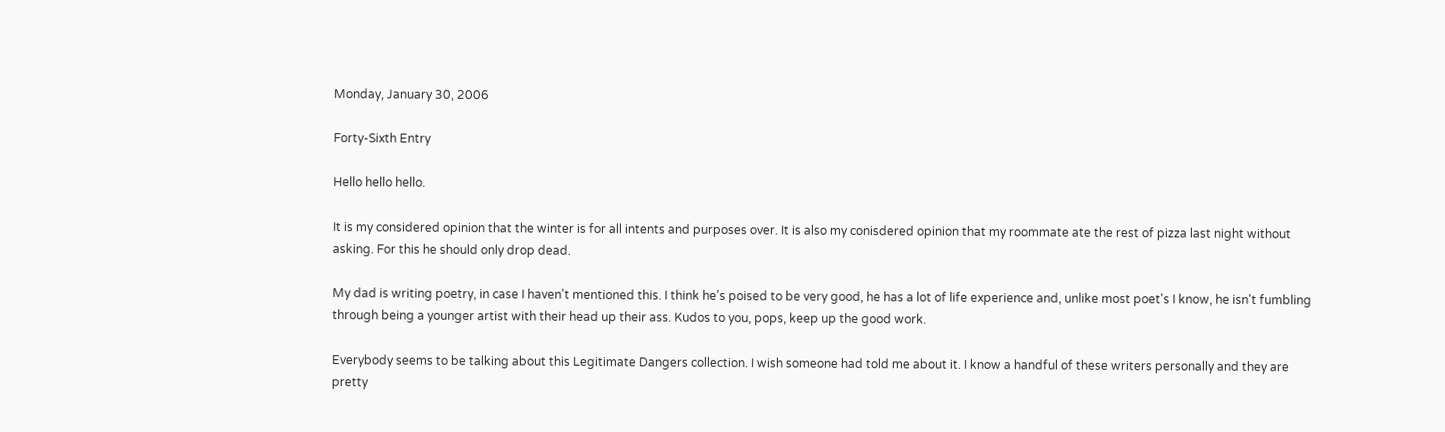Monday, January 30, 2006

Forty-Sixth Entry

Hello hello hello.

It is my considered opinion that the winter is for all intents and purposes over. It is also my conisdered opinion that my roommate ate the rest of pizza last night without asking. For this he should only drop dead.

My dad is writing poetry, in case I haven't mentioned this. I think he's poised to be very good, he has a lot of life experience and, unlike most poet's I know, he isn't fumbling through being a younger artist with their head up their ass. Kudos to you, pops, keep up the good work.

Everybody seems to be talking about this Legitimate Dangers collection. I wish someone had told me about it. I know a handful of these writers personally and they are pretty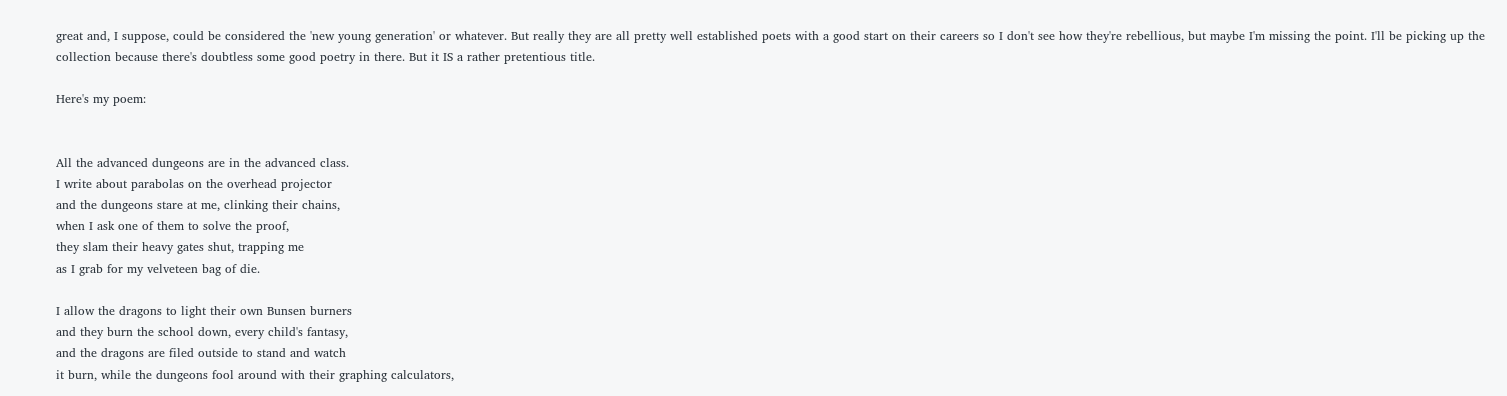great and, I suppose, could be considered the 'new young generation' or whatever. But really they are all pretty well established poets with a good start on their careers so I don't see how they're rebellious, but maybe I'm missing the point. I'll be picking up the collection because there's doubtless some good poetry in there. But it IS a rather pretentious title.

Here's my poem:


All the advanced dungeons are in the advanced class.
I write about parabolas on the overhead projector
and the dungeons stare at me, clinking their chains,
when I ask one of them to solve the proof,
they slam their heavy gates shut, trapping me
as I grab for my velveteen bag of die.

I allow the dragons to light their own Bunsen burners
and they burn the school down, every child's fantasy,
and the dragons are filed outside to stand and watch
it burn, while the dungeons fool around with their graphing calculators,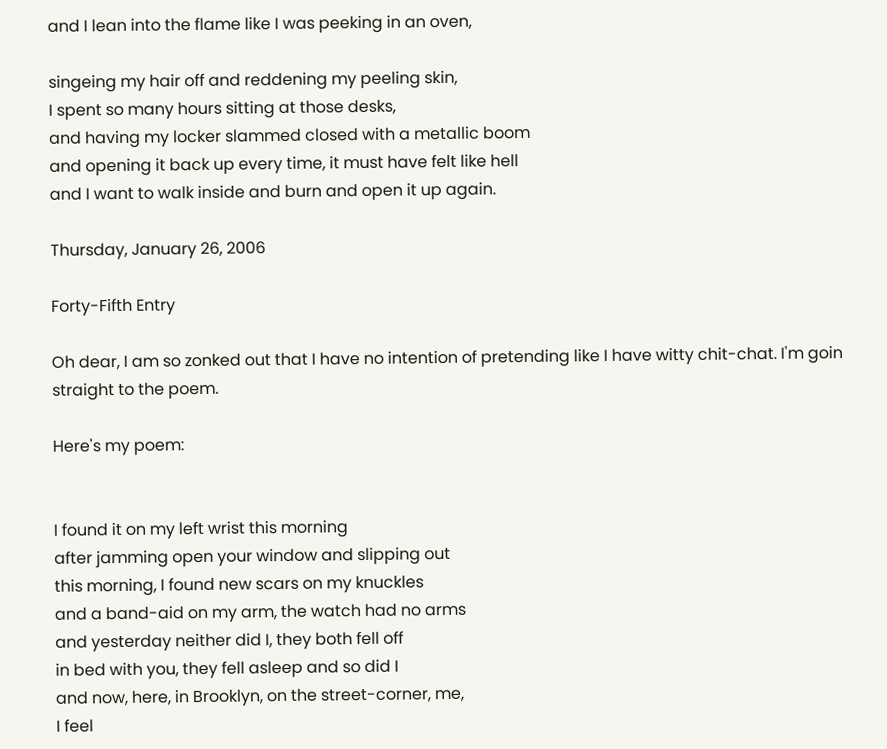and I lean into the flame like I was peeking in an oven,

singeing my hair off and reddening my peeling skin,
I spent so many hours sitting at those desks,
and having my locker slammed closed with a metallic boom
and opening it back up every time, it must have felt like hell
and I want to walk inside and burn and open it up again.

Thursday, January 26, 2006

Forty-Fifth Entry

Oh dear, I am so zonked out that I have no intention of pretending like I have witty chit-chat. I'm goin straight to the poem.

Here's my poem:


I found it on my left wrist this morning
after jamming open your window and slipping out
this morning, I found new scars on my knuckles
and a band-aid on my arm, the watch had no arms
and yesterday neither did I, they both fell off
in bed with you, they fell asleep and so did I
and now, here, in Brooklyn, on the street-corner, me,
I feel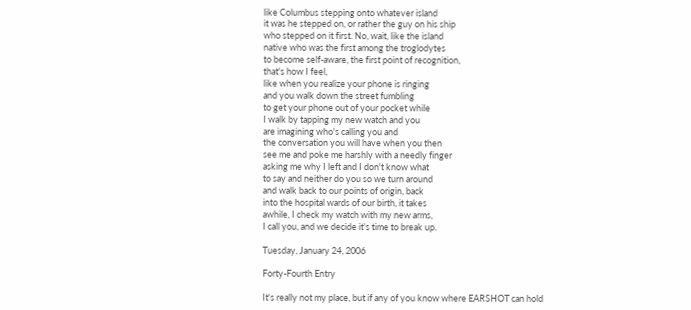like Columbus stepping onto whatever island
it was he stepped on, or rather the guy on his ship
who stepped on it first. No, wait, like the island
native who was the first among the troglodytes
to become self-aware, the first point of recognition,
that's how I feel,
like when you realize your phone is ringing
and you walk down the street fumbling
to get your phone out of your pocket while
I walk by tapping my new watch and you
are imagining who's calling you and
the conversation you will have when you then
see me and poke me harshly with a needly finger
asking me why I left and I don't know what
to say and neither do you so we turn around
and walk back to our points of origin, back
into the hospital wards of our birth, it takes
awhile, I check my watch with my new arms,
I call you, and we decide it's time to break up.

Tuesday, January 24, 2006

Forty-Fourth Entry

It's really not my place, but if any of you know where EARSHOT can hold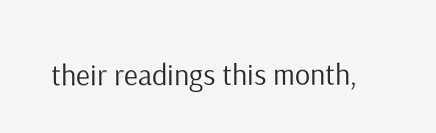their readings this month,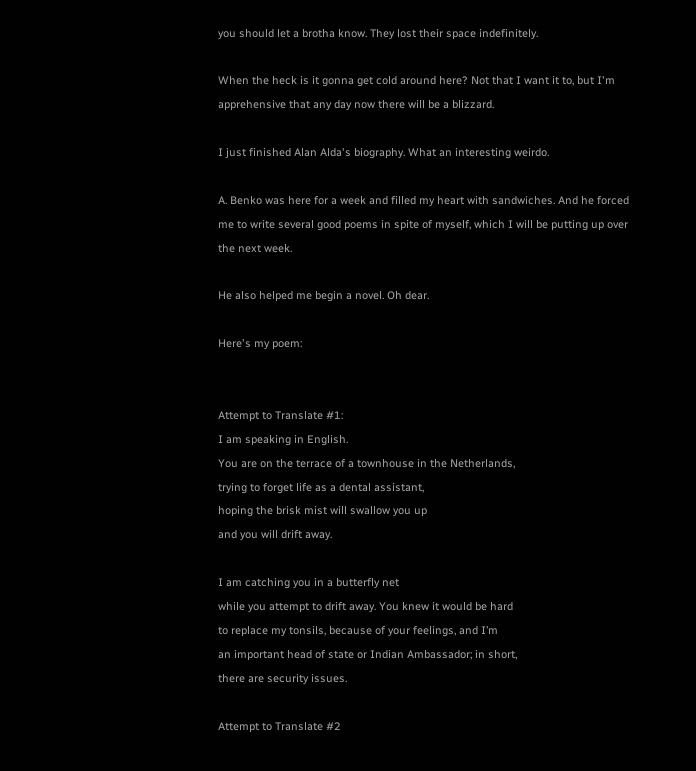you should let a brotha know. They lost their space indefinitely.

When the heck is it gonna get cold around here? Not that I want it to, but I'm apprehensive that any day now there will be a blizzard.

I just finished Alan Alda's biography. What an interesting weirdo.

A. Benko was here for a week and filled my heart with sandwiches. And he forced me to write several good poems in spite of myself, which I will be putting up over the next week.

He also helped me begin a novel. Oh dear.

Here's my poem:


Attempt to Translate #1:
I am speaking in English.
You are on the terrace of a townhouse in the Netherlands,
trying to forget life as a dental assistant,
hoping the brisk mist will swallow you up
and you will drift away.

I am catching you in a butterfly net
while you attempt to drift away. You knew it would be hard
to replace my tonsils, because of your feelings, and I’m
an important head of state or Indian Ambassador; in short,
there are security issues.

Attempt to Translate #2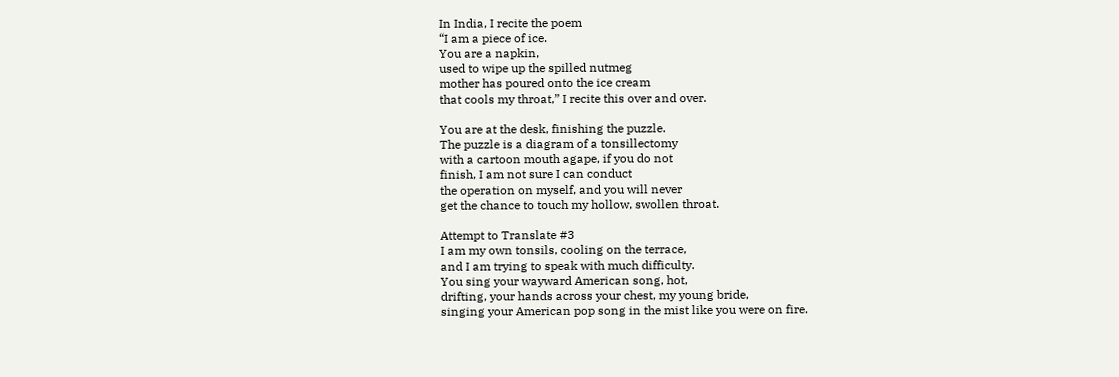In India, I recite the poem
“I am a piece of ice.
You are a napkin,
used to wipe up the spilled nutmeg
mother has poured onto the ice cream
that cools my throat,” I recite this over and over.

You are at the desk, finishing the puzzle.
The puzzle is a diagram of a tonsillectomy
with a cartoon mouth agape, if you do not
finish, I am not sure I can conduct
the operation on myself, and you will never
get the chance to touch my hollow, swollen throat.

Attempt to Translate #3
I am my own tonsils, cooling on the terrace,
and I am trying to speak with much difficulty.
You sing your wayward American song, hot,
drifting, your hands across your chest, my young bride,
singing your American pop song in the mist like you were on fire.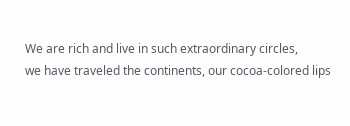We are rich and live in such extraordinary circles,
we have traveled the continents, our cocoa-colored lips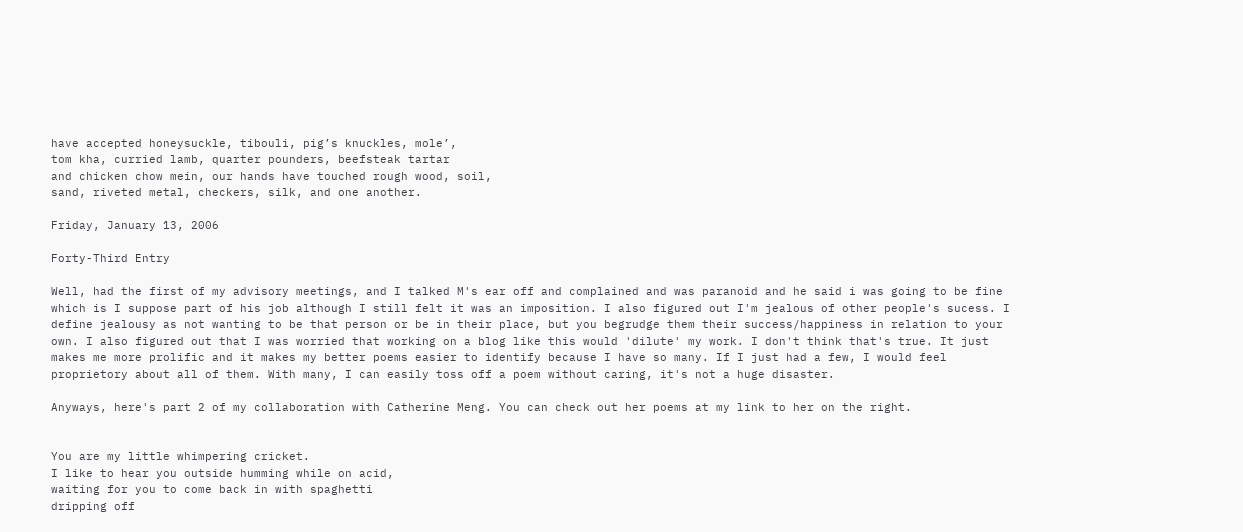have accepted honeysuckle, tibouli, pig’s knuckles, mole’,
tom kha, curried lamb, quarter pounders, beefsteak tartar
and chicken chow mein, our hands have touched rough wood, soil,
sand, riveted metal, checkers, silk, and one another.

Friday, January 13, 2006

Forty-Third Entry

Well, had the first of my advisory meetings, and I talked M's ear off and complained and was paranoid and he said i was going to be fine which is I suppose part of his job although I still felt it was an imposition. I also figured out I'm jealous of other people's sucess. I define jealousy as not wanting to be that person or be in their place, but you begrudge them their success/happiness in relation to your own. I also figured out that I was worried that working on a blog like this would 'dilute' my work. I don't think that's true. It just makes me more prolific and it makes my better poems easier to identify because I have so many. If I just had a few, I would feel proprietory about all of them. With many, I can easily toss off a poem without caring, it's not a huge disaster.

Anyways, here's part 2 of my collaboration with Catherine Meng. You can check out her poems at my link to her on the right.


You are my little whimpering cricket.
I like to hear you outside humming while on acid,
waiting for you to come back in with spaghetti
dripping off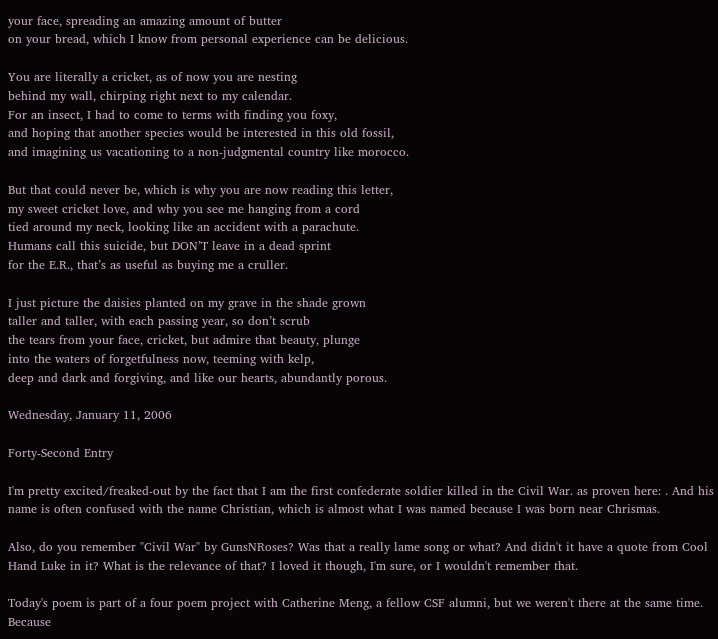your face, spreading an amazing amount of butter
on your bread, which I know from personal experience can be delicious.

You are literally a cricket, as of now you are nesting
behind my wall, chirping right next to my calendar.
For an insect, I had to come to terms with finding you foxy,
and hoping that another species would be interested in this old fossil,
and imagining us vacationing to a non-judgmental country like morocco.

But that could never be, which is why you are now reading this letter,
my sweet cricket love, and why you see me hanging from a cord
tied around my neck, looking like an accident with a parachute.
Humans call this suicide, but DON’T leave in a dead sprint
for the E.R., that’s as useful as buying me a cruller.

I just picture the daisies planted on my grave in the shade grown
taller and taller, with each passing year, so don’t scrub
the tears from your face, cricket, but admire that beauty, plunge
into the waters of forgetfulness now, teeming with kelp,
deep and dark and forgiving, and like our hearts, abundantly porous.

Wednesday, January 11, 2006

Forty-Second Entry

I'm pretty excited/freaked-out by the fact that I am the first confederate soldier killed in the Civil War. as proven here: . And his name is often confused with the name Christian, which is almost what I was named because I was born near Chrismas.

Also, do you remember "Civil War" by GunsNRoses? Was that a really lame song or what? And didn't it have a quote from Cool Hand Luke in it? What is the relevance of that? I loved it though, I'm sure, or I wouldn't remember that.

Today's poem is part of a four poem project with Catherine Meng, a fellow CSF alumni, but we weren't there at the same time. Because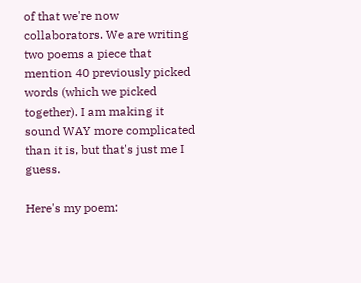of that we're now collaborators. We are writing two poems a piece that mention 40 previously picked words (which we picked together). I am making it sound WAY more complicated than it is, but that's just me I guess.

Here's my poem: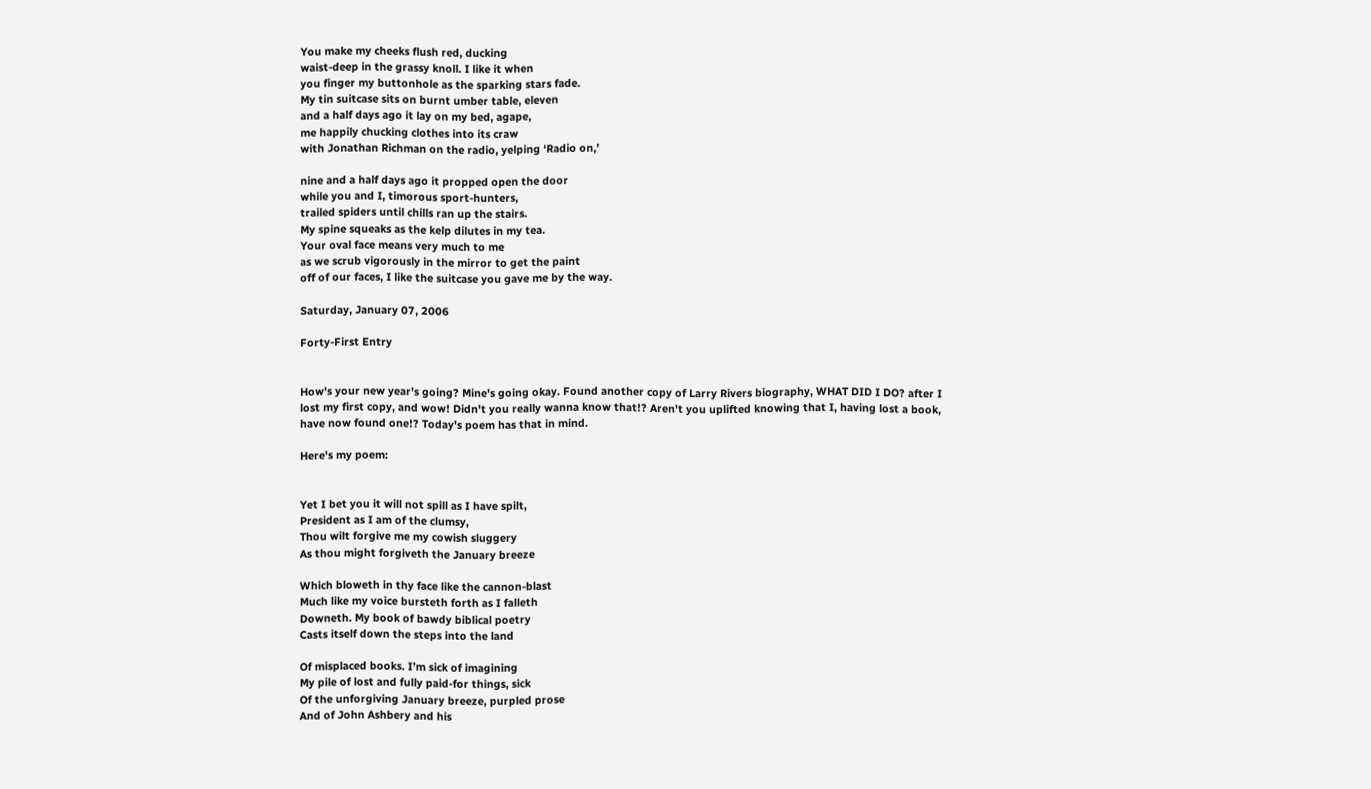You make my cheeks flush red, ducking
waist-deep in the grassy knoll. I like it when
you finger my buttonhole as the sparking stars fade.
My tin suitcase sits on burnt umber table, eleven
and a half days ago it lay on my bed, agape,
me happily chucking clothes into its craw
with Jonathan Richman on the radio, yelping ‘Radio on,’

nine and a half days ago it propped open the door
while you and I, timorous sport-hunters,
trailed spiders until chills ran up the stairs.
My spine squeaks as the kelp dilutes in my tea.
Your oval face means very much to me
as we scrub vigorously in the mirror to get the paint
off of our faces, I like the suitcase you gave me by the way.

Saturday, January 07, 2006

Forty-First Entry


How's your new year's going? Mine's going okay. Found another copy of Larry Rivers biography, WHAT DID I DO? after I lost my first copy, and wow! Didn't you really wanna know that!? Aren't you uplifted knowing that I, having lost a book, have now found one!? Today's poem has that in mind.

Here's my poem:


Yet I bet you it will not spill as I have spilt,
President as I am of the clumsy,
Thou wilt forgive me my cowish sluggery
As thou might forgiveth the January breeze

Which bloweth in thy face like the cannon-blast
Much like my voice bursteth forth as I falleth
Downeth. My book of bawdy biblical poetry
Casts itself down the steps into the land

Of misplaced books. I’m sick of imagining
My pile of lost and fully paid-for things, sick
Of the unforgiving January breeze, purpled prose
And of John Ashbery and his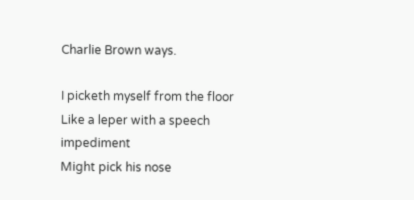Charlie Brown ways.

I picketh myself from the floor
Like a leper with a speech impediment
Might pick his nose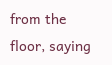from the floor, saying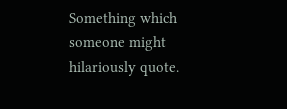Something which someone might hilariously quote.